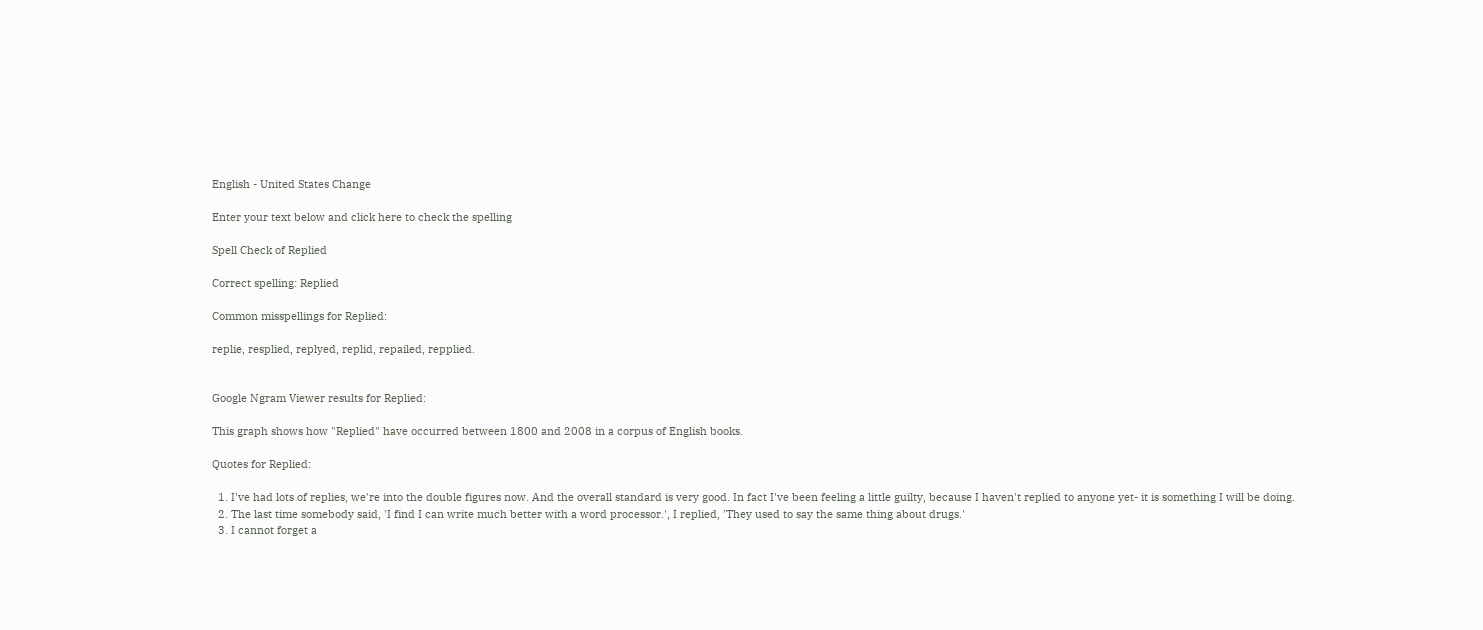English - United States Change

Enter your text below and click here to check the spelling

Spell Check of Replied

Correct spelling: Replied

Common misspellings for Replied:

replie, resplied, replyed, replid, repailed, repplied.


Google Ngram Viewer results for Replied:

This graph shows how "Replied" have occurred between 1800 and 2008 in a corpus of English books.

Quotes for Replied:

  1. I've had lots of replies, we're into the double figures now. And the overall standard is very good. In fact I've been feeling a little guilty, because I haven't replied to anyone yet- it is something I will be doing.
  2. The last time somebody said, 'I find I can write much better with a word processor.', I replied, 'They used to say the same thing about drugs.'
  3. I cannot forget a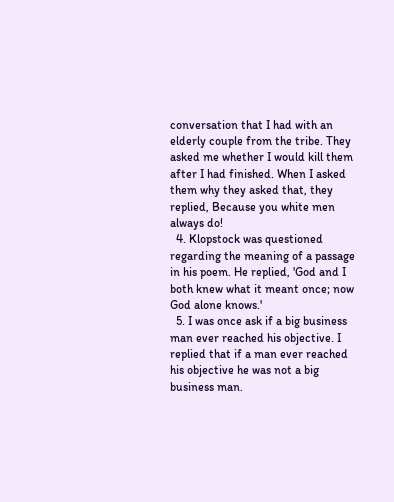conversation that I had with an elderly couple from the tribe. They asked me whether I would kill them after I had finished. When I asked them why they asked that, they replied, Because you white men always do!
  4. Klopstock was questioned regarding the meaning of a passage in his poem. He replied, 'God and I both knew what it meant once; now God alone knows.'
  5. I was once ask if a big business man ever reached his objective. I replied that if a man ever reached his objective he was not a big business man.